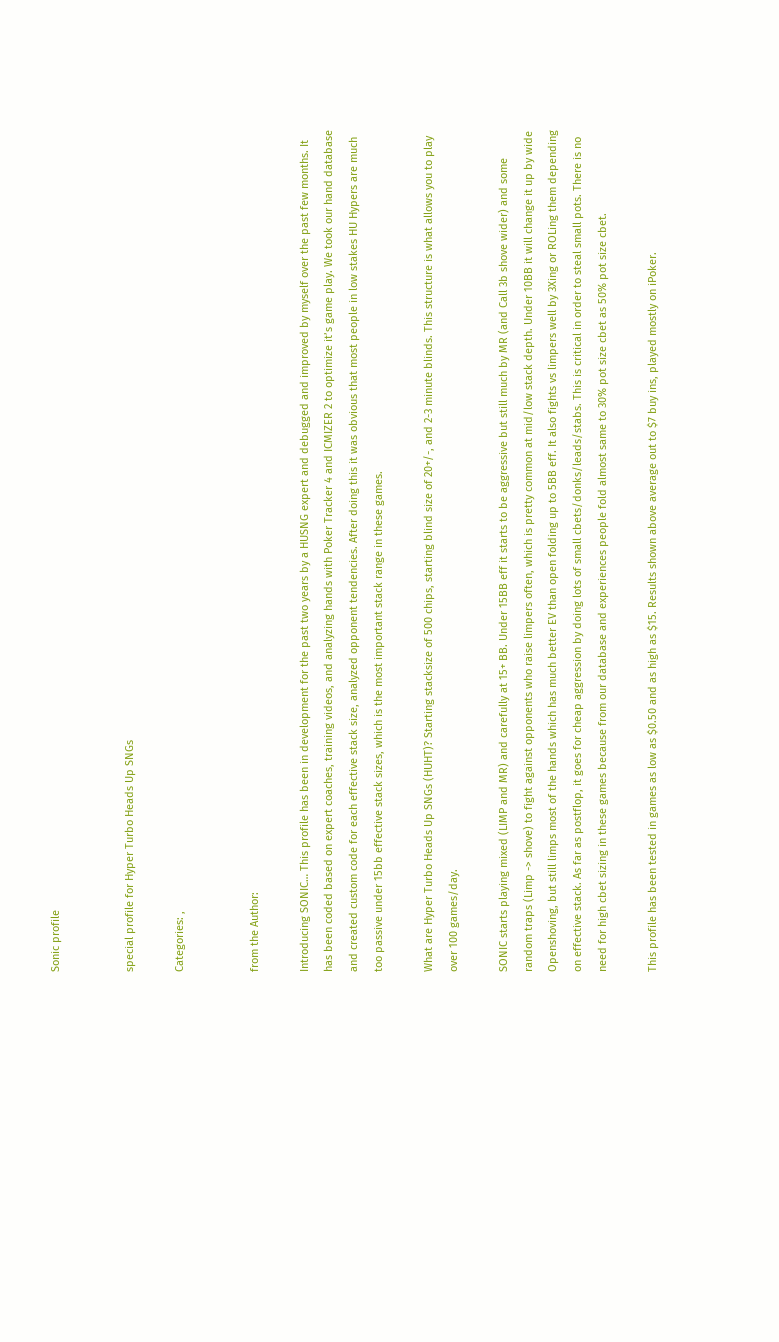Sonic profile


special profile for Hyper Turbo Heads Up SNGs

Categories: ,


from the Author:

Introducing SONIC… This profile has been in development for the past two years by a HUSNG expert and debugged and improved by myself over the past few months. It has been coded based on expert coaches, training videos, and analyzing hands with Poker Tracker 4 and ICMIZER 2 to optimize it’s game play. We took our hand database and created custom code for each effective stack size, analyzed opponent tendencies. After doing this it was obvious that most people in low stakes HU Hypers are much too passive under 15bb effective stack sizes, which is the most important stack range in these games.

What are Hyper Turbo Heads Up SNGs (HUHT)? Starting stacksize of 500 chips, starting blind size of 20+/-, and 2-3 minute blinds. This structure is what allows you to play over 100 games/day.

SONIC starts playing mixed (LIMP and MR) and carefully at 15+ BB. Under 15BB eff it starts to be aggressive but still much by MR (and Call 3b shove wider) and some random traps (Limp -> shove) to fight against opponents who raise limpers often, which is pretty common at mid/low stack depth. Under 10BB it will change it up by wide Openshoving, but still limps most of the hands which has much better EV than open folding up to 5BB eff. It also fights vs limpers well by 3Xing or ROLing them depending on effective stack. As far as postflop, it goes for cheap aggression by doing lots of small cbets/donks/leads/stabs. This is critical in order to steal small pots. There is no need for high cbet sizing in these games because from our database and experiences people fold almost same to 30% pot size cbet as 50% pot size cbet.

This profile has been tested in games as low as $0.50 and as high as $15. Results shown above average out to $7 buy ins, played mostly on iPoker.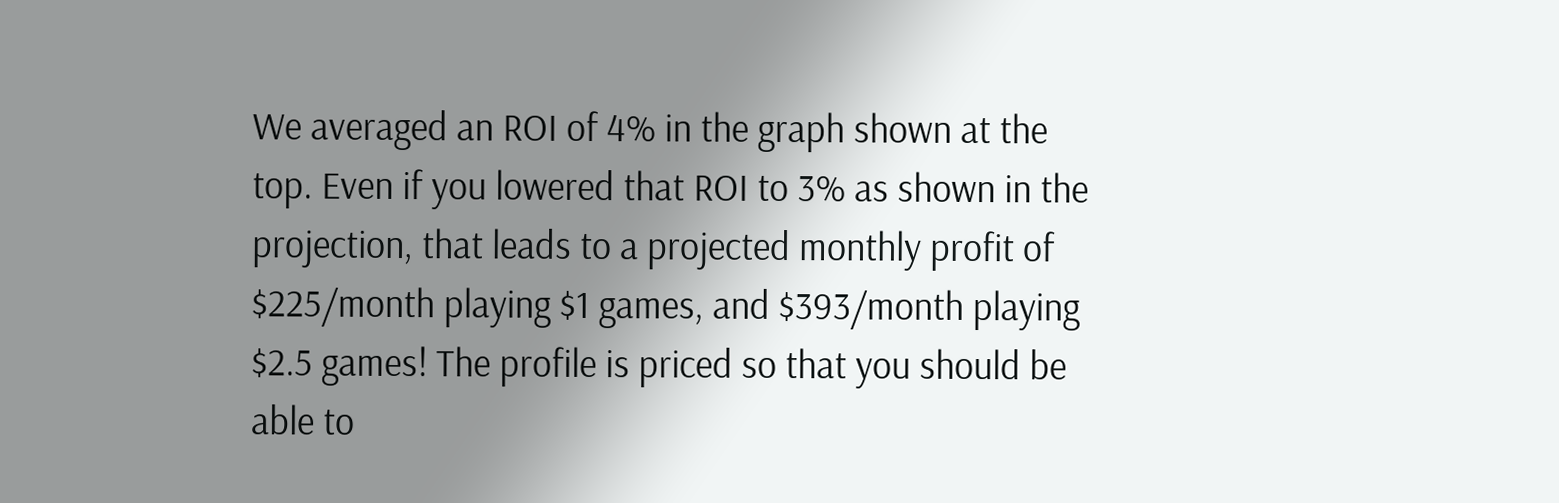We averaged an ROI of 4% in the graph shown at the top. Even if you lowered that ROI to 3% as shown in the projection, that leads to a projected monthly profit of $225/month playing $1 games, and $393/month playing $2.5 games! The profile is priced so that you should be able to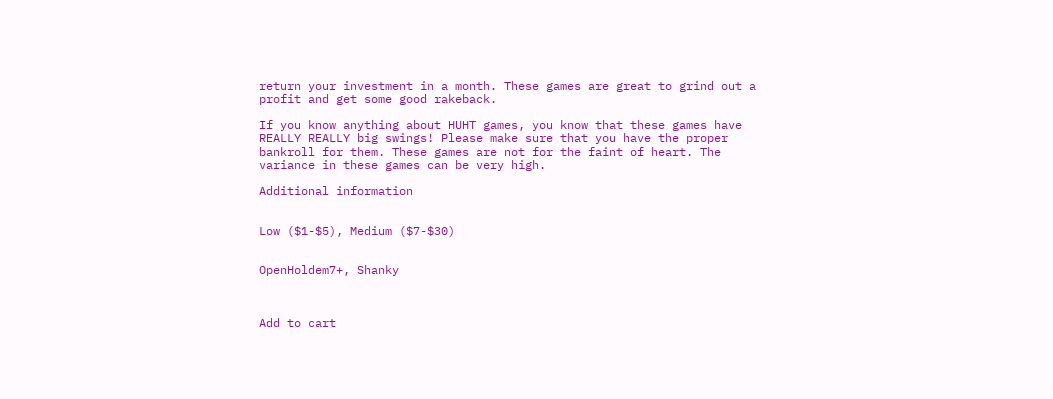return your investment in a month. These games are great to grind out a profit and get some good rakeback.

If you know anything about HUHT games, you know that these games have REALLY REALLY big swings! Please make sure that you have the proper bankroll for them. These games are not for the faint of heart. The variance in these games can be very high.

Additional information


Low ($1-$5), Medium ($7-$30)


OpenHoldem7+, Shanky



Add to cart